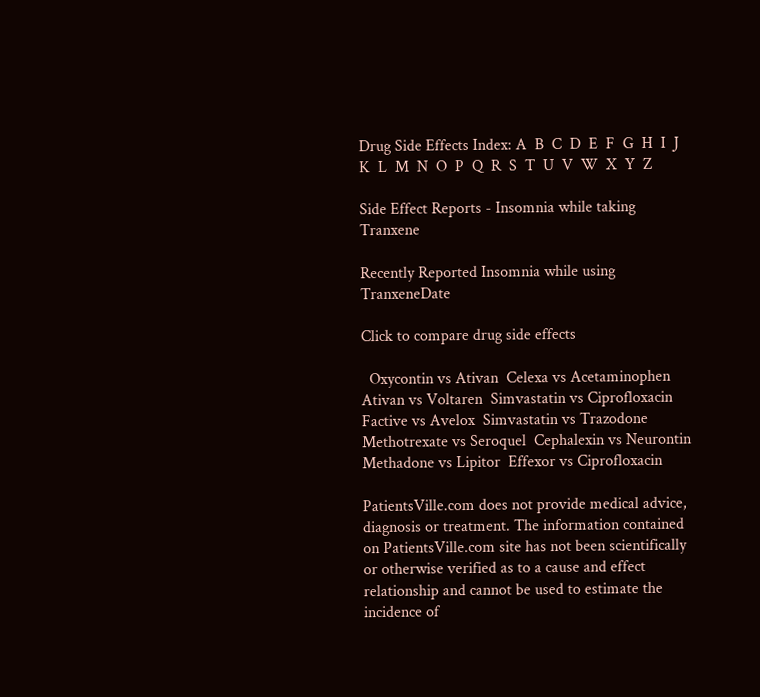Drug Side Effects Index: A  B  C  D  E  F  G  H  I  J  K  L  M  N  O  P  Q  R  S  T  U  V  W  X  Y  Z

Side Effect Reports - Insomnia while taking Tranxene

Recently Reported Insomnia while using TranxeneDate

Click to compare drug side effects

  Oxycontin vs Ativan  Celexa vs Acetaminophen  Ativan vs Voltaren  Simvastatin vs Ciprofloxacin  Factive vs Avelox  Simvastatin vs Trazodone  Methotrexate vs Seroquel  Cephalexin vs Neurontin  Methadone vs Lipitor  Effexor vs Ciprofloxacin

PatientsVille.com does not provide medical advice, diagnosis or treatment. The information contained on PatientsVille.com site has not been scientifically or otherwise verified as to a cause and effect relationship and cannot be used to estimate the incidence of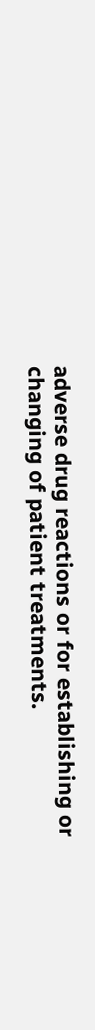adverse drug reactions or for establishing or changing of patient treatments.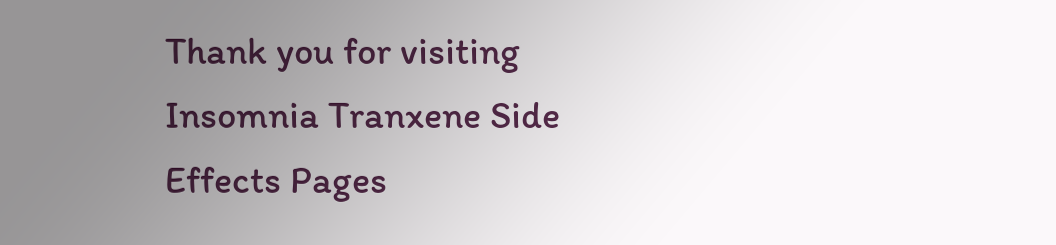Thank you for visiting Insomnia Tranxene Side Effects Pages